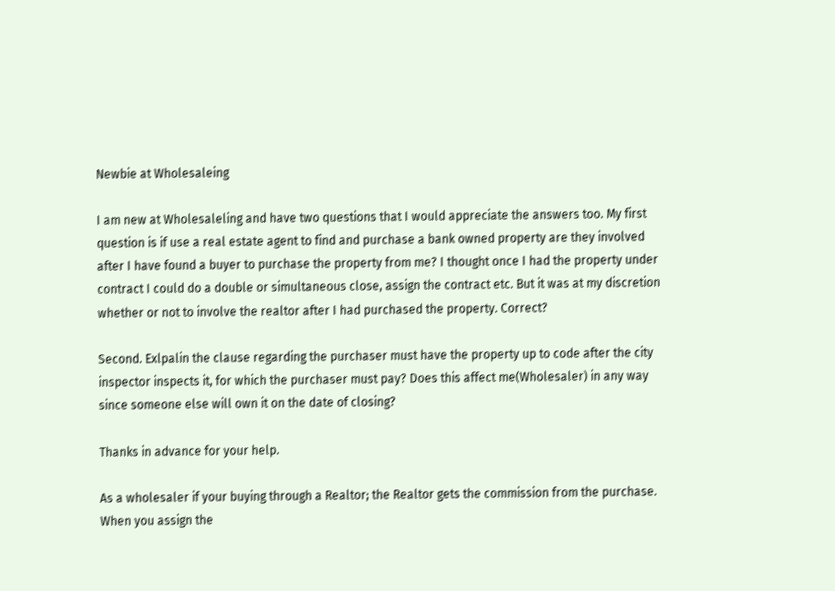Newbie at Wholesaleing

I am new at Wholesaleling and have two questions that I would appreciate the answers too. My first question is if use a real estate agent to find and purchase a bank owned property are they involved after I have found a buyer to purchase the property from me? I thought once I had the property under contract I could do a double or simultaneous close, assign the contract etc. But it was at my discretion whether or not to involve the realtor after I had purchased the property. Correct?

Second. Exlpalin the clause regarding the purchaser must have the property up to code after the city inspector inspects it, for which the purchaser must pay? Does this affect me(Wholesaler) in any way since someone else will own it on the date of closing?

Thanks in advance for your help.

As a wholesaler if your buying through a Realtor; the Realtor gets the commission from the purchase. When you assign the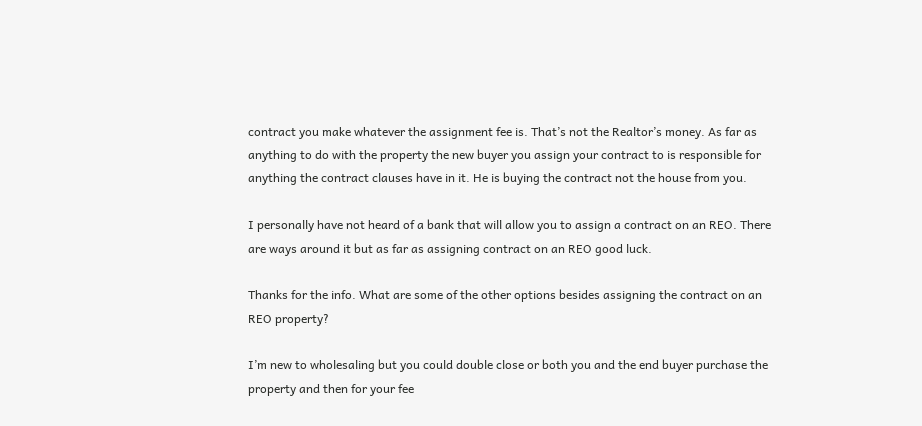contract you make whatever the assignment fee is. That’s not the Realtor’s money. As far as anything to do with the property the new buyer you assign your contract to is responsible for anything the contract clauses have in it. He is buying the contract not the house from you.

I personally have not heard of a bank that will allow you to assign a contract on an REO. There are ways around it but as far as assigning contract on an REO good luck.

Thanks for the info. What are some of the other options besides assigning the contract on an REO property?

I’m new to wholesaling but you could double close or both you and the end buyer purchase the property and then for your fee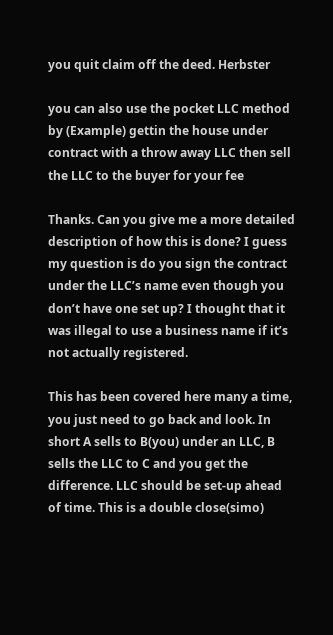you quit claim off the deed. Herbster

you can also use the pocket LLC method by (Example) gettin the house under contract with a throw away LLC then sell the LLC to the buyer for your fee

Thanks. Can you give me a more detailed description of how this is done? I guess my question is do you sign the contract under the LLC’s name even though you don’t have one set up? I thought that it was illegal to use a business name if it’s not actually registered.

This has been covered here many a time, you just need to go back and look. In short A sells to B(you) under an LLC, B sells the LLC to C and you get the difference. LLC should be set-up ahead of time. This is a double close(simo)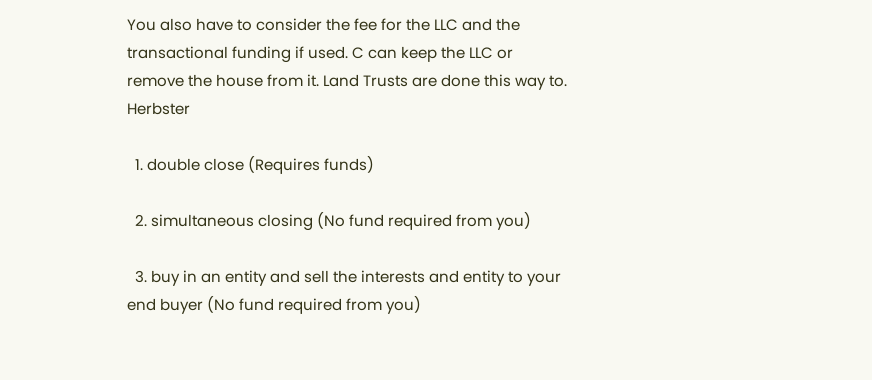You also have to consider the fee for the LLC and the transactional funding if used. C can keep the LLC or remove the house from it. Land Trusts are done this way to. Herbster

  1. double close (Requires funds)

  2. simultaneous closing (No fund required from you)

  3. buy in an entity and sell the interests and entity to your end buyer (No fund required from you)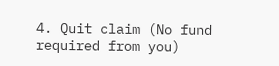4. Quit claim (No fund required from you)